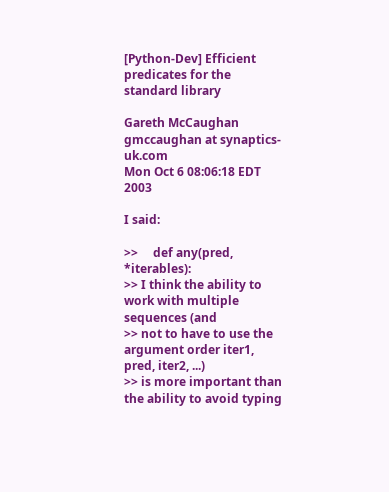[Python-Dev] Efficient predicates for the standard library

Gareth McCaughan gmccaughan at synaptics-uk.com
Mon Oct 6 08:06:18 EDT 2003

I said:

>>     def any(pred, *iterables):
>> I think the ability to work with multiple sequences (and
>> not to have to use the argument order iter1, pred, iter2, ...)
>> is more important than the ability to avoid typing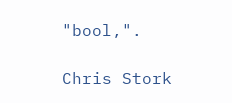"bool,".

Chris Stork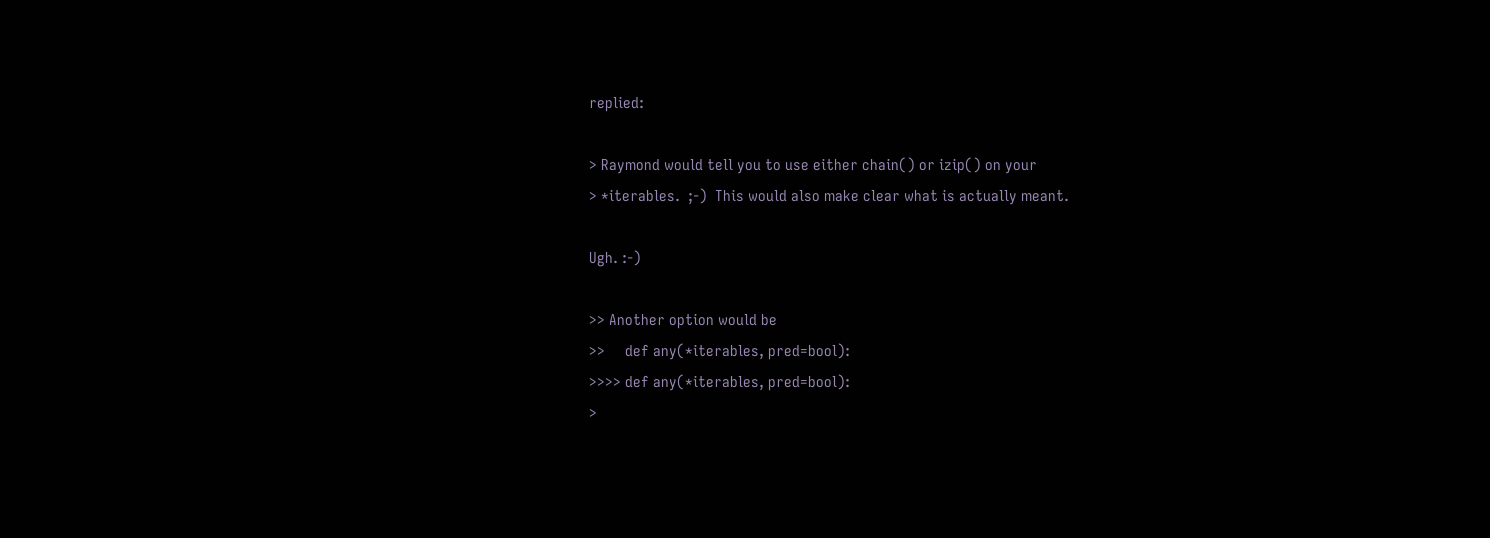replied:

> Raymond would tell you to use either chain() or izip() on your
> *iterables.  ;-)  This would also make clear what is actually meant.

Ugh. :-)

>> Another option would be
>>     def any(*iterables, pred=bool):
>>>> def any(*iterables, pred=bool):
>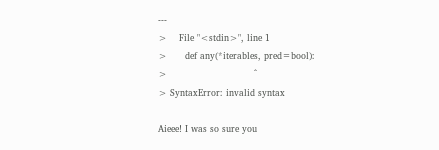---
>    File "<stdin>", line 1
>      def any(*iterables, pred=bool):
>                             ^
> SyntaxError: invalid syntax

Aieee! I was so sure you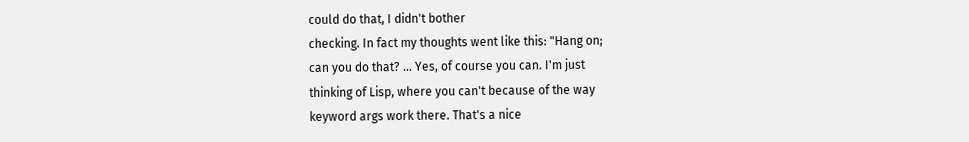could do that, I didn't bother
checking. In fact my thoughts went like this: "Hang on;
can you do that? ... Yes, of course you can. I'm just
thinking of Lisp, where you can't because of the way
keyword args work there. That's a nice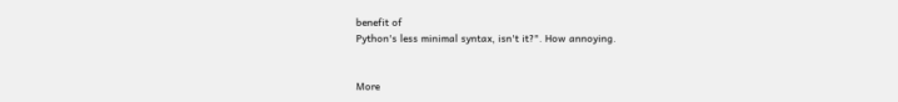benefit of
Python's less minimal syntax, isn't it?". How annoying.


More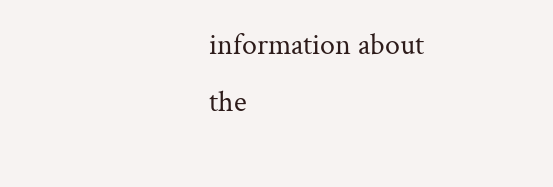information about the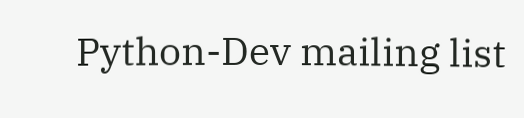Python-Dev mailing list